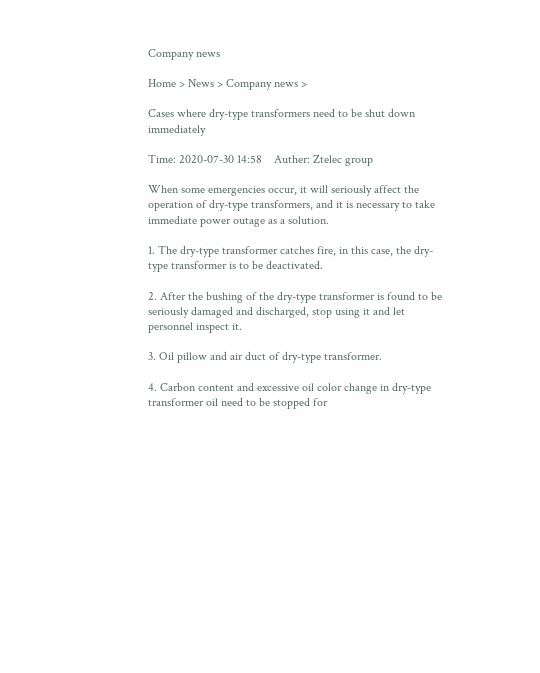Company news

Home > News > Company news >

Cases where dry-type transformers need to be shut down immediately

Time: 2020-07-30 14:58    Auther: Ztelec group

When some emergencies occur, it will seriously affect the operation of dry-type transformers, and it is necessary to take immediate power outage as a solution.

1. The dry-type transformer catches fire, in this case, the dry-type transformer is to be deactivated.

2. After the bushing of the dry-type transformer is found to be seriously damaged and discharged, stop using it and let personnel inspect it.

3. Oil pillow and air duct of dry-type transformer.

4. Carbon content and excessive oil color change in dry-type transformer oil need to be stopped for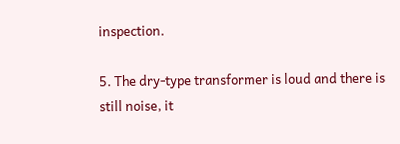inspection.

5. The dry-type transformer is loud and there is still noise, it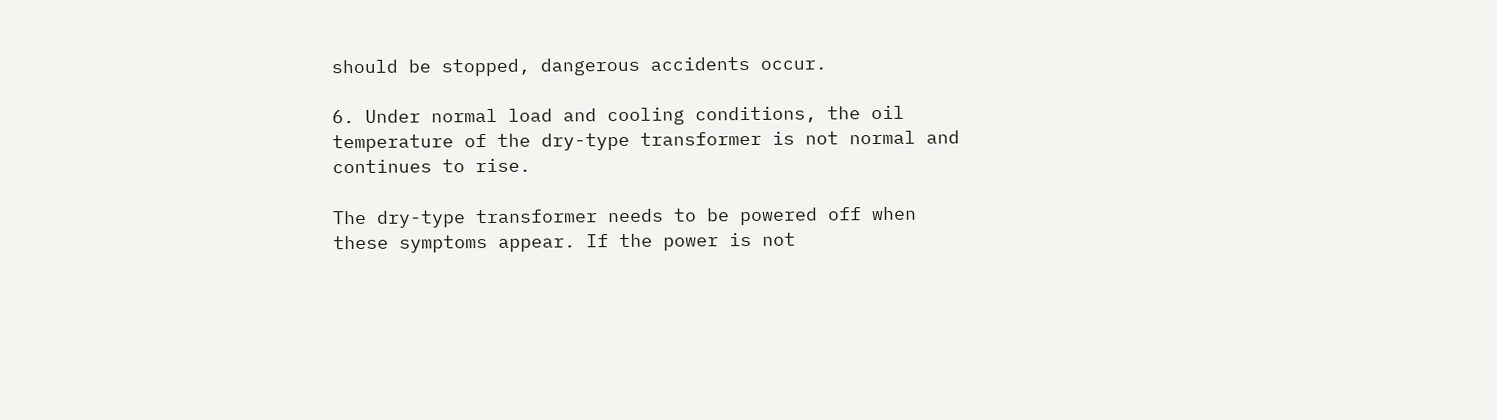should be stopped, dangerous accidents occur.

6. Under normal load and cooling conditions, the oil temperature of the dry-type transformer is not normal and continues to rise.

The dry-type transformer needs to be powered off when these symptoms appear. If the power is not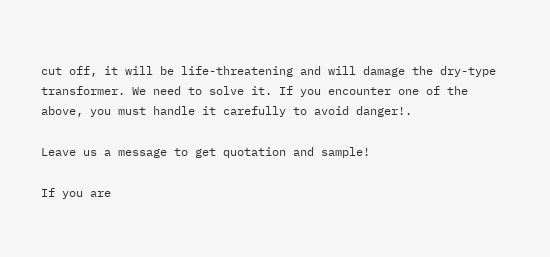cut off, it will be life-threatening and will damage the dry-type transformer. We need to solve it. If you encounter one of the above, you must handle it carefully to avoid danger!.

Leave us a message to get quotation and sample!

If you are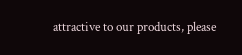attractive to our products, please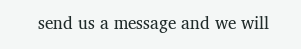send us a message and we will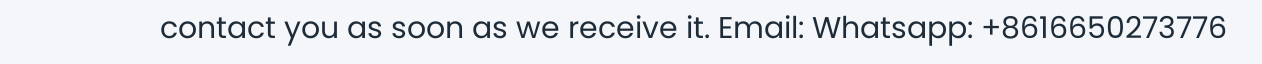contact you as soon as we receive it. Email: Whatsapp: +8616650273776